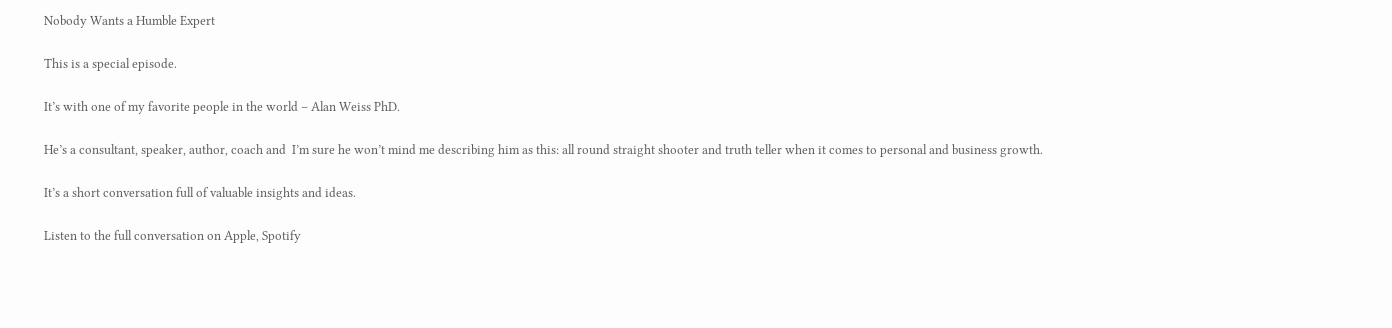Nobody Wants a Humble Expert

This is a special episode.

It’s with one of my favorite people in the world – Alan Weiss PhD.

He’s a consultant, speaker, author, coach and  I’m sure he won’t mind me describing him as this: all round straight shooter and truth teller when it comes to personal and business growth.

It’s a short conversation full of valuable insights and ideas.

Listen to the full conversation on Apple, Spotify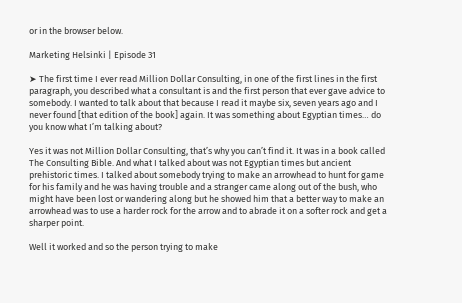or in the browser below.

Marketing Helsinki | Episode 31

➤ The first time I ever read Million Dollar Consulting, in one of the first lines in the first paragraph, you described what a consultant is and the first person that ever gave advice to somebody. I wanted to talk about that because I read it maybe six, seven years ago and I never found [that edition of the book] again. It was something about Egyptian times… do you know what I’m talking about?

Yes it was not Million Dollar Consulting, that’s why you can’t find it. It was in a book called The Consulting Bible. And what I talked about was not Egyptian times but ancient prehistoric times. I talked about somebody trying to make an arrowhead to hunt for game for his family and he was having trouble and a stranger came along out of the bush, who might have been lost or wandering along but he showed him that a better way to make an arrowhead was to use a harder rock for the arrow and to abrade it on a softer rock and get a sharper point.

Well it worked and so the person trying to make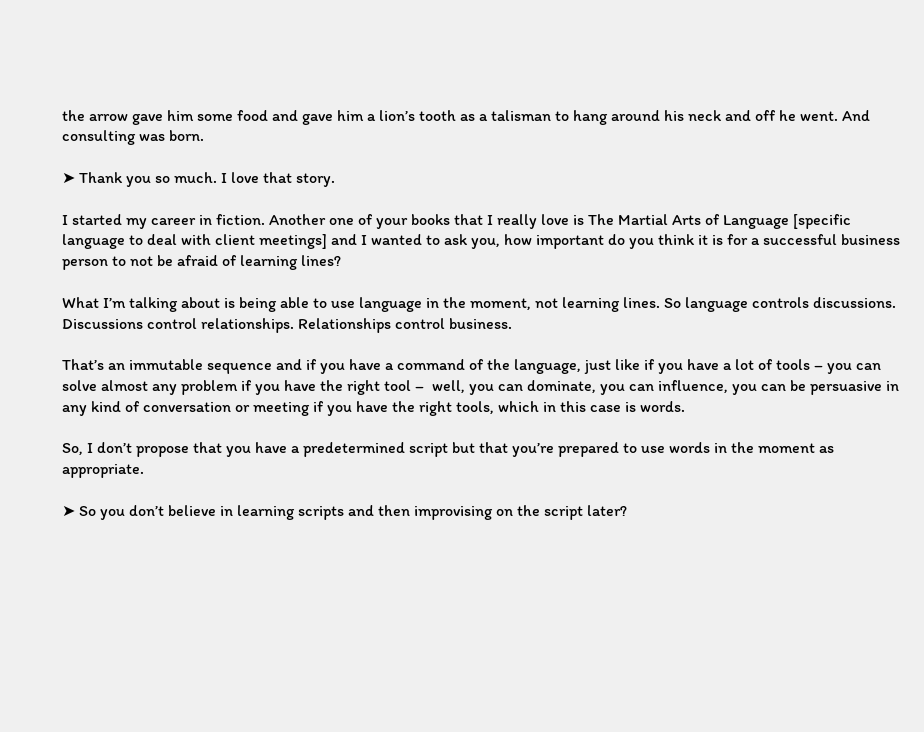the arrow gave him some food and gave him a lion’s tooth as a talisman to hang around his neck and off he went. And consulting was born.

➤ Thank you so much. I love that story.

I started my career in fiction. Another one of your books that I really love is The Martial Arts of Language [specific language to deal with client meetings] and I wanted to ask you, how important do you think it is for a successful business person to not be afraid of learning lines?

What I’m talking about is being able to use language in the moment, not learning lines. So language controls discussions. Discussions control relationships. Relationships control business.

That’s an immutable sequence and if you have a command of the language, just like if you have a lot of tools – you can solve almost any problem if you have the right tool –  well, you can dominate, you can influence, you can be persuasive in any kind of conversation or meeting if you have the right tools, which in this case is words.

So, I don’t propose that you have a predetermined script but that you’re prepared to use words in the moment as appropriate.

➤ So you don’t believe in learning scripts and then improvising on the script later?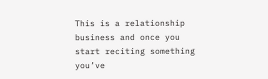This is a relationship business and once you start reciting something you’ve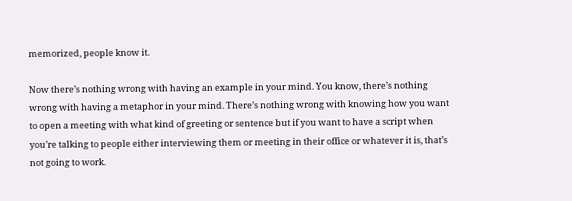memorized, people know it.

Now there’s nothing wrong with having an example in your mind. You know, there’s nothing wrong with having a metaphor in your mind. There’s nothing wrong with knowing how you want to open a meeting with what kind of greeting or sentence but if you want to have a script when you’re talking to people either interviewing them or meeting in their office or whatever it is, that’s not going to work.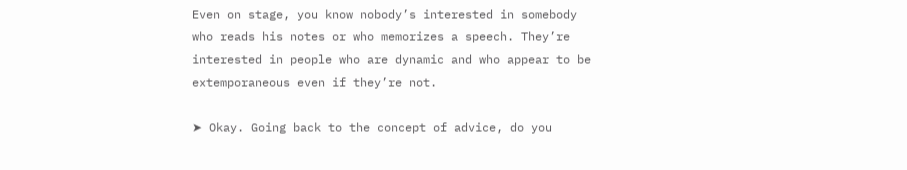Even on stage, you know nobody’s interested in somebody who reads his notes or who memorizes a speech. They’re interested in people who are dynamic and who appear to be extemporaneous even if they’re not.

➤ Okay. Going back to the concept of advice, do you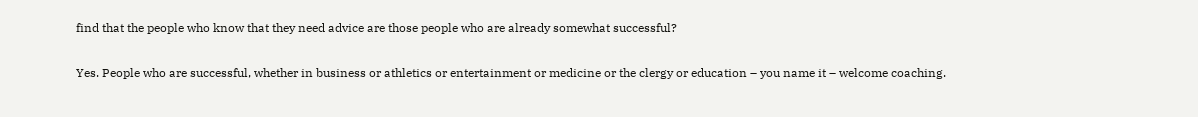find that the people who know that they need advice are those people who are already somewhat successful?

Yes. People who are successful, whether in business or athletics or entertainment or medicine or the clergy or education – you name it – welcome coaching.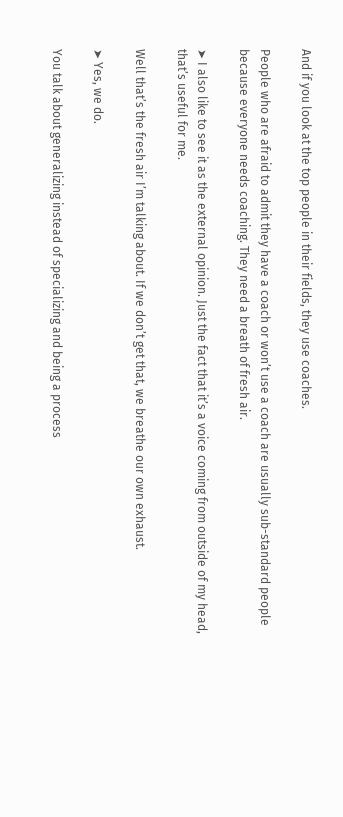And if you look at the top people in their fields, they use coaches.

People who are afraid to admit they have a coach or won’t use a coach are usually sub-standard people because everyone needs coaching. They need a breath of fresh air.

➤ I also like to see it as the external opinion. Just the fact that it’s a voice coming from outside of my head, that’s useful for me.

Well that’s the fresh air I’m talking about. If we don’t get that, we breathe our own exhaust.

➤ Yes, we do.

You talk about generalizing instead of specializing and being a process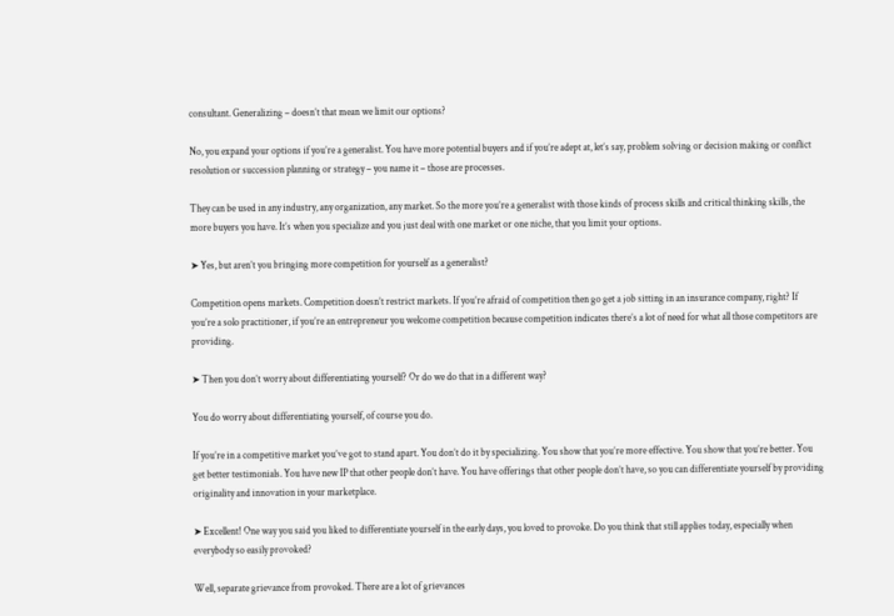consultant. Generalizing – doesn’t that mean we limit our options?

No, you expand your options if you’re a generalist. You have more potential buyers and if you’re adept at, let’s say, problem solving or decision making or conflict resolution or succession planning or strategy – you name it – those are processes.

They can be used in any industry, any organization, any market. So the more you’re a generalist with those kinds of process skills and critical thinking skills, the more buyers you have. It’s when you specialize and you just deal with one market or one niche, that you limit your options.

➤ Yes, but aren’t you bringing more competition for yourself as a generalist?

Competition opens markets. Competition doesn’t restrict markets. If you’re afraid of competition then go get a job sitting in an insurance company, right? If you’re a solo practitioner, if you’re an entrepreneur you welcome competition because competition indicates there’s a lot of need for what all those competitors are providing.

➤ Then you don’t worry about differentiating yourself? Or do we do that in a different way?

You do worry about differentiating yourself, of course you do.

If you’re in a competitive market you’ve got to stand apart. You don’t do it by specializing. You show that you’re more effective. You show that you’re better. You get better testimonials. You have new IP that other people don’t have. You have offerings that other people don’t have, so you can differentiate yourself by providing originality and innovation in your marketplace.

➤ Excellent! One way you said you liked to differentiate yourself in the early days, you loved to provoke. Do you think that still applies today, especially when everybody so easily provoked?

Well, separate grievance from provoked. There are a lot of grievances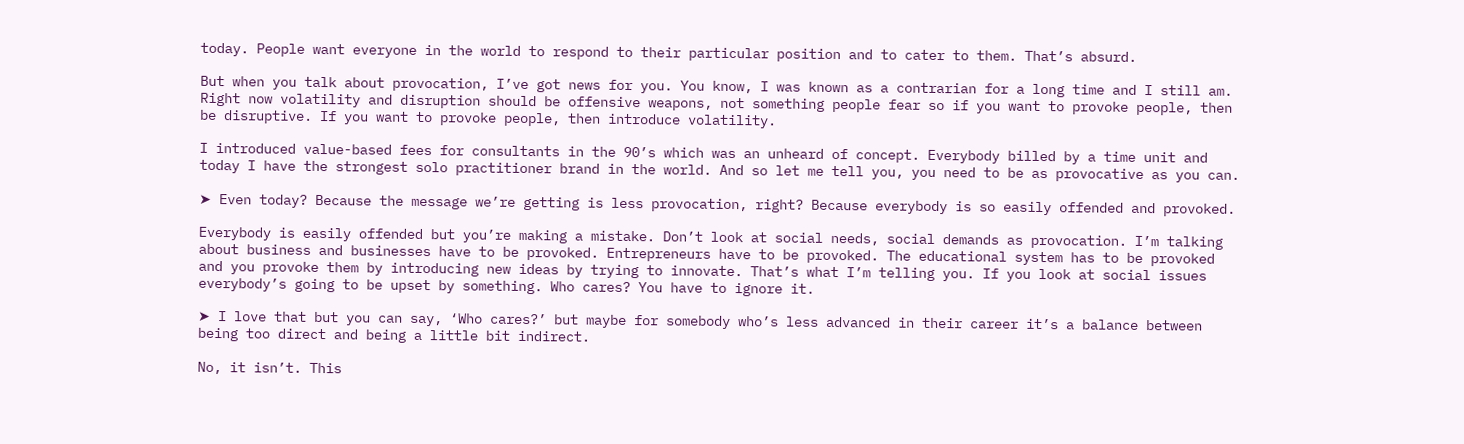today. People want everyone in the world to respond to their particular position and to cater to them. That’s absurd.

But when you talk about provocation, I’ve got news for you. You know, I was known as a contrarian for a long time and I still am. Right now volatility and disruption should be offensive weapons, not something people fear so if you want to provoke people, then be disruptive. If you want to provoke people, then introduce volatility.

I introduced value-based fees for consultants in the 90’s which was an unheard of concept. Everybody billed by a time unit and today I have the strongest solo practitioner brand in the world. And so let me tell you, you need to be as provocative as you can.

➤ Even today? Because the message we’re getting is less provocation, right? Because everybody is so easily offended and provoked.

Everybody is easily offended but you’re making a mistake. Don’t look at social needs, social demands as provocation. I’m talking about business and businesses have to be provoked. Entrepreneurs have to be provoked. The educational system has to be provoked and you provoke them by introducing new ideas by trying to innovate. That’s what I’m telling you. If you look at social issues everybody’s going to be upset by something. Who cares? You have to ignore it.

➤ I love that but you can say, ‘Who cares?’ but maybe for somebody who’s less advanced in their career it’s a balance between being too direct and being a little bit indirect.

No, it isn’t. This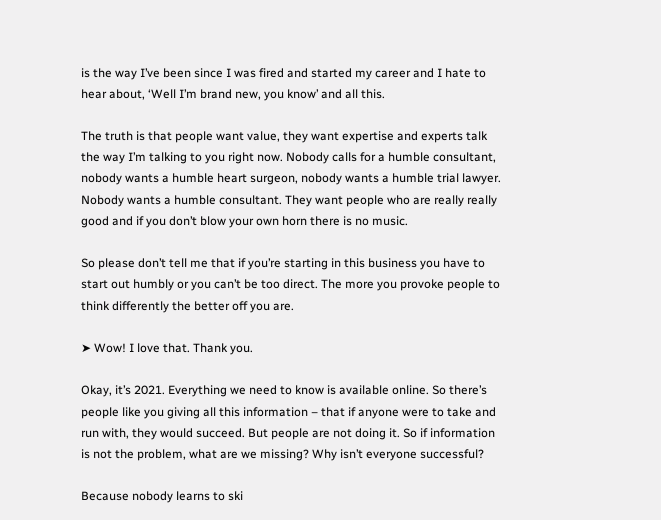is the way I’ve been since I was fired and started my career and I hate to hear about, ‘Well I’m brand new, you know’ and all this.

The truth is that people want value, they want expertise and experts talk the way I’m talking to you right now. Nobody calls for a humble consultant, nobody wants a humble heart surgeon, nobody wants a humble trial lawyer. Nobody wants a humble consultant. They want people who are really really good and if you don’t blow your own horn there is no music.

So please don’t tell me that if you’re starting in this business you have to start out humbly or you can’t be too direct. The more you provoke people to think differently the better off you are.

➤ Wow! I love that. Thank you.

Okay, it’s 2021. Everything we need to know is available online. So there’s people like you giving all this information – that if anyone were to take and run with, they would succeed. But people are not doing it. So if information is not the problem, what are we missing? Why isn’t everyone successful?

Because nobody learns to ski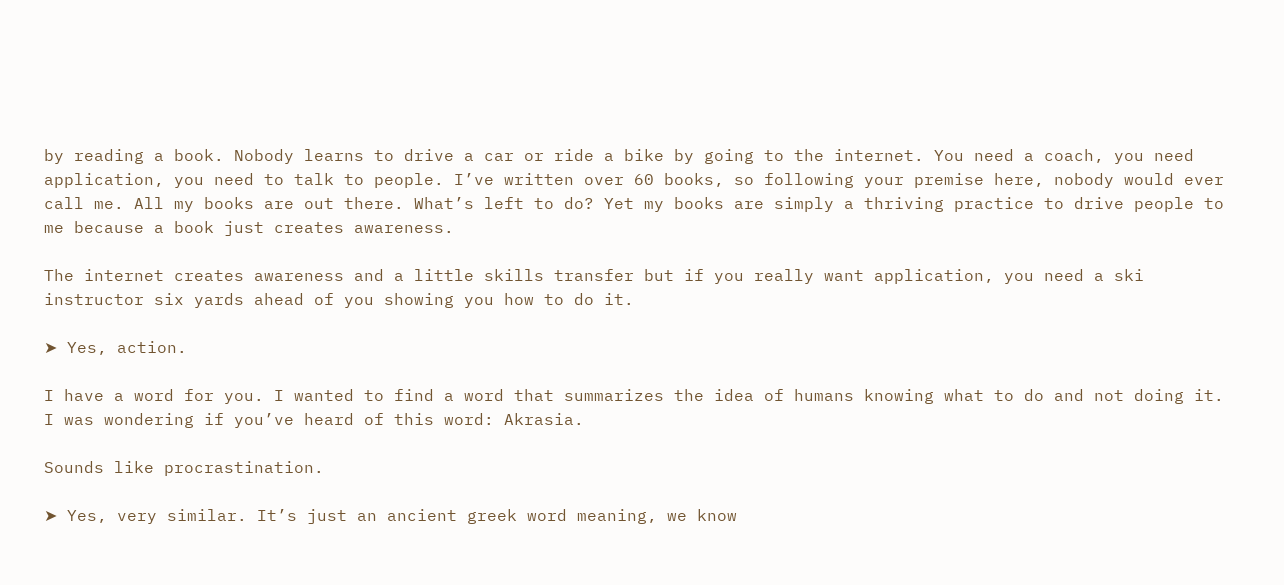by reading a book. Nobody learns to drive a car or ride a bike by going to the internet. You need a coach, you need application, you need to talk to people. I’ve written over 60 books, so following your premise here, nobody would ever call me. All my books are out there. What’s left to do? Yet my books are simply a thriving practice to drive people to me because a book just creates awareness.

The internet creates awareness and a little skills transfer but if you really want application, you need a ski instructor six yards ahead of you showing you how to do it.

➤ Yes, action.

I have a word for you. I wanted to find a word that summarizes the idea of humans knowing what to do and not doing it. I was wondering if you’ve heard of this word: Akrasia.

Sounds like procrastination.

➤ Yes, very similar. It’s just an ancient greek word meaning, we know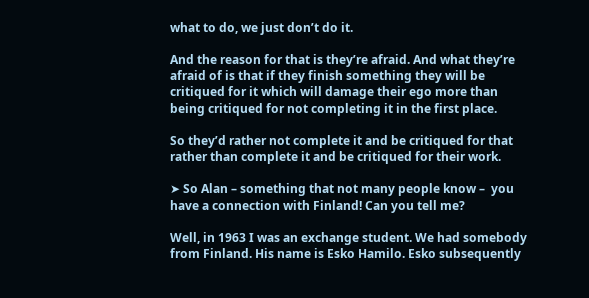what to do, we just don’t do it.

And the reason for that is they’re afraid. And what they’re afraid of is that if they finish something they will be critiqued for it which will damage their ego more than being critiqued for not completing it in the first place.

So they’d rather not complete it and be critiqued for that rather than complete it and be critiqued for their work.

➤ So Alan – something that not many people know –  you have a connection with Finland! Can you tell me?

Well, in 1963 I was an exchange student. We had somebody from Finland. His name is Esko Hamilo. Esko subsequently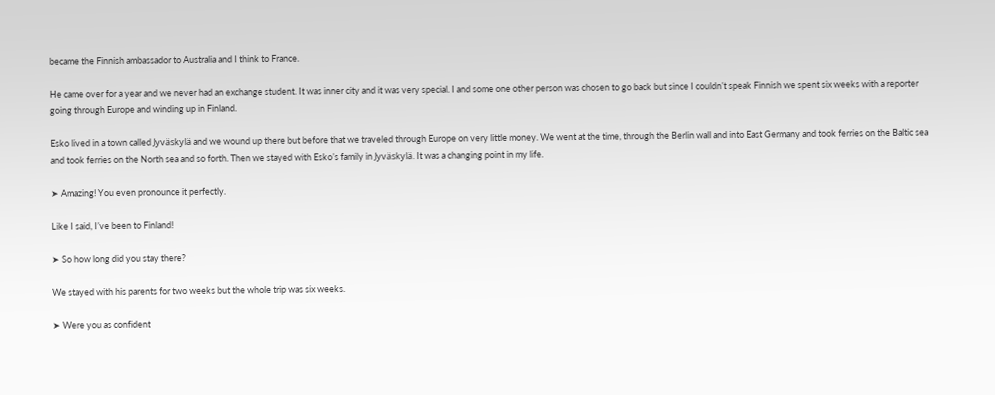became the Finnish ambassador to Australia and I think to France.

He came over for a year and we never had an exchange student. It was inner city and it was very special. I and some one other person was chosen to go back but since I couldn’t speak Finnish we spent six weeks with a reporter going through Europe and winding up in Finland.

Esko lived in a town called Jyväskylä and we wound up there but before that we traveled through Europe on very little money. We went at the time, through the Berlin wall and into East Germany and took ferries on the Baltic sea and took ferries on the North sea and so forth. Then we stayed with Esko’s family in Jyväskylä. It was a changing point in my life.

➤ Amazing! You even pronounce it perfectly.

Like I said, I’ve been to Finland!

➤ So how long did you stay there?

We stayed with his parents for two weeks but the whole trip was six weeks.

➤ Were you as confident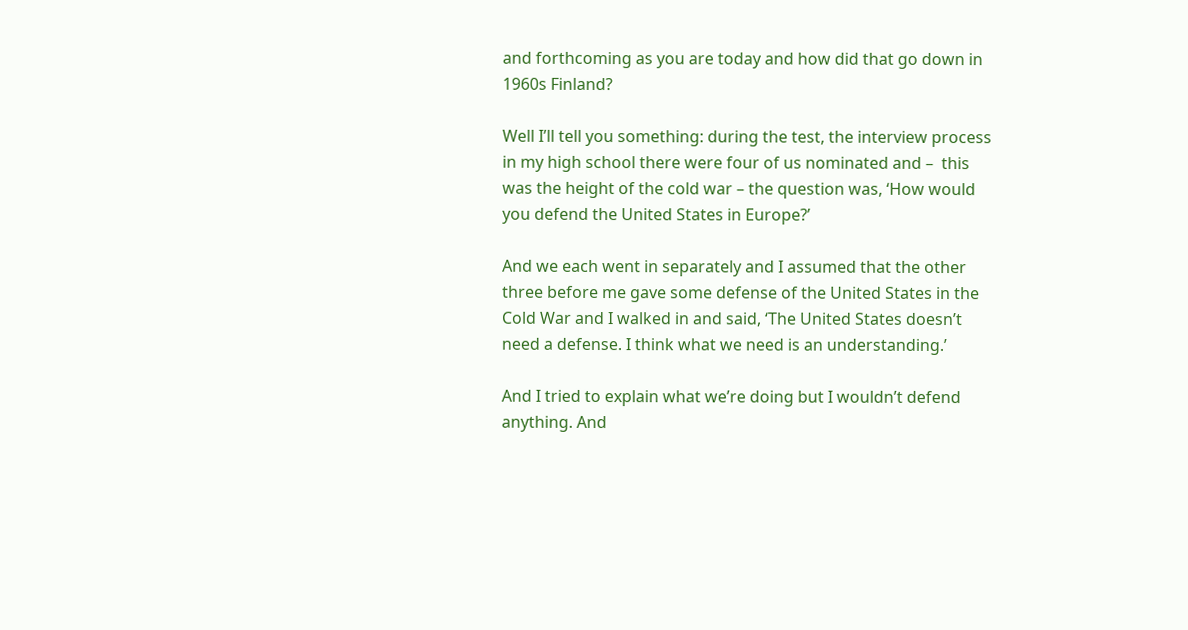and forthcoming as you are today and how did that go down in 1960s Finland?

Well I’ll tell you something: during the test, the interview process in my high school there were four of us nominated and –  this was the height of the cold war – the question was, ‘How would you defend the United States in Europe?’

And we each went in separately and I assumed that the other three before me gave some defense of the United States in the Cold War and I walked in and said, ‘The United States doesn’t need a defense. I think what we need is an understanding.’

And I tried to explain what we’re doing but I wouldn’t defend anything. And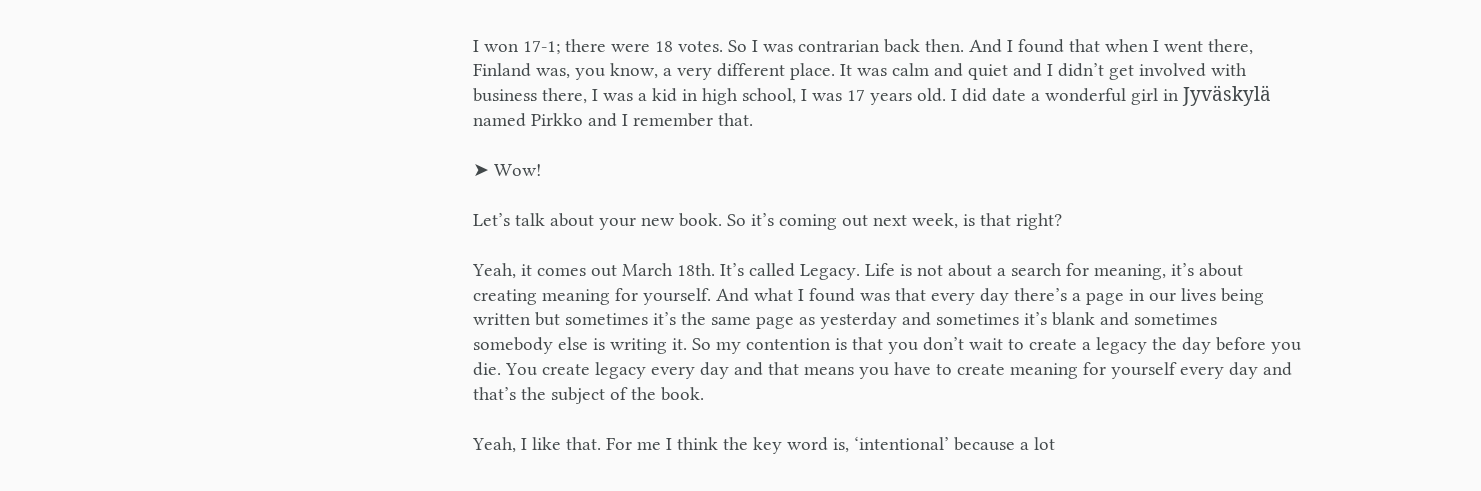I won 17-1; there were 18 votes. So I was contrarian back then. And I found that when I went there, Finland was, you know, a very different place. It was calm and quiet and I didn’t get involved with business there, I was a kid in high school, I was 17 years old. I did date a wonderful girl in Jyväskylä named Pirkko and I remember that.

➤ Wow!

Let’s talk about your new book. So it’s coming out next week, is that right?

Yeah, it comes out March 18th. It’s called Legacy. Life is not about a search for meaning, it’s about creating meaning for yourself. And what I found was that every day there’s a page in our lives being written but sometimes it’s the same page as yesterday and sometimes it’s blank and sometimes somebody else is writing it. So my contention is that you don’t wait to create a legacy the day before you die. You create legacy every day and that means you have to create meaning for yourself every day and that’s the subject of the book.

Yeah, I like that. For me I think the key word is, ‘intentional’ because a lot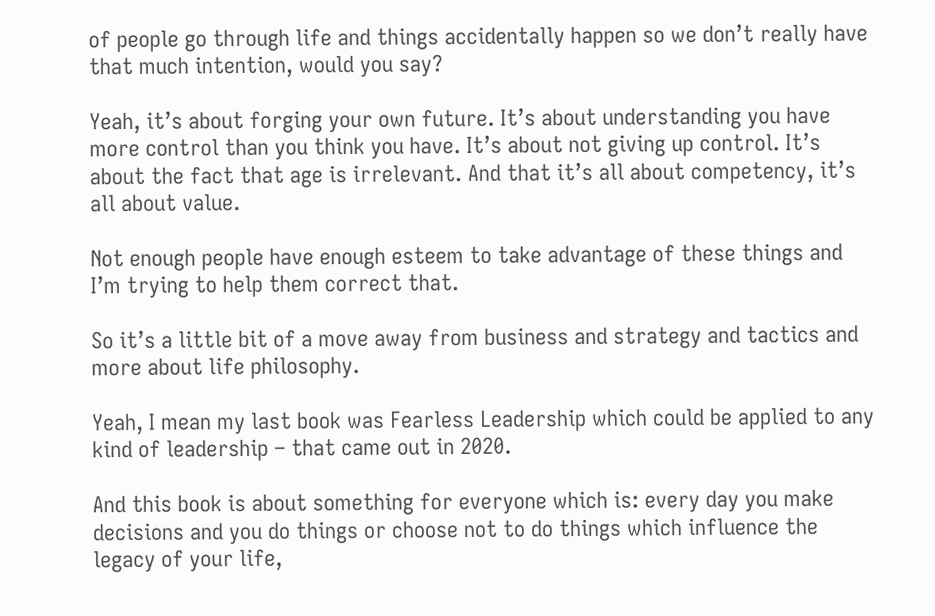of people go through life and things accidentally happen so we don’t really have that much intention, would you say?

Yeah, it’s about forging your own future. It’s about understanding you have more control than you think you have. It’s about not giving up control. It’s about the fact that age is irrelevant. And that it’s all about competency, it’s all about value.

Not enough people have enough esteem to take advantage of these things and I’m trying to help them correct that.

So it’s a little bit of a move away from business and strategy and tactics and more about life philosophy.

Yeah, I mean my last book was Fearless Leadership which could be applied to any kind of leadership – that came out in 2020.

And this book is about something for everyone which is: every day you make decisions and you do things or choose not to do things which influence the legacy of your life,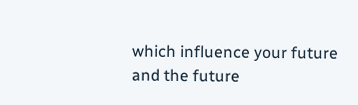which influence your future and the future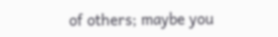of others; maybe you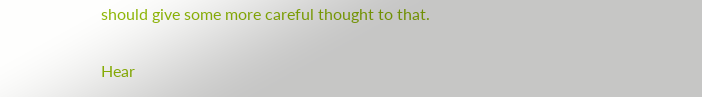should give some more careful thought to that.

Hear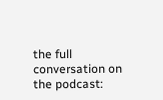the full conversation on the podcast: